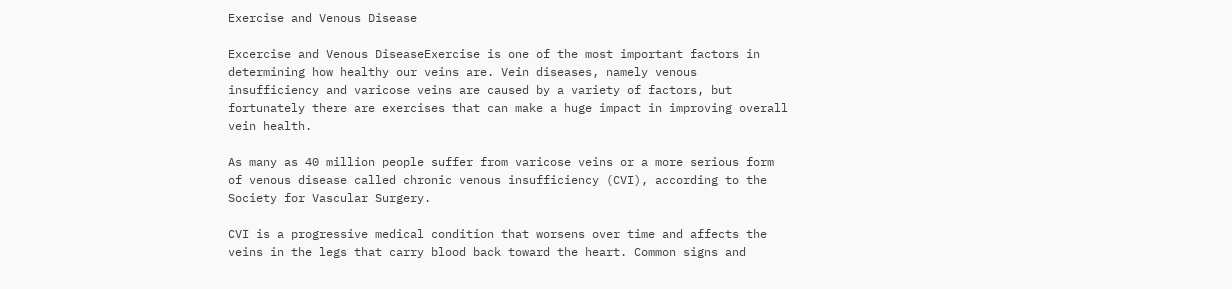Exercise and Venous Disease

Excercise and Venous DiseaseExercise is one of the most important factors in determining how healthy our veins are. Vein diseases, namely venous insufficiency and varicose veins are caused by a variety of factors, but fortunately there are exercises that can make a huge impact in improving overall vein health.

As many as 40 million people suffer from varicose veins or a more serious form of venous disease called chronic venous insufficiency (CVI), according to the Society for Vascular Surgery.

CVI is a progressive medical condition that worsens over time and affects the veins in the legs that carry blood back toward the heart. Common signs and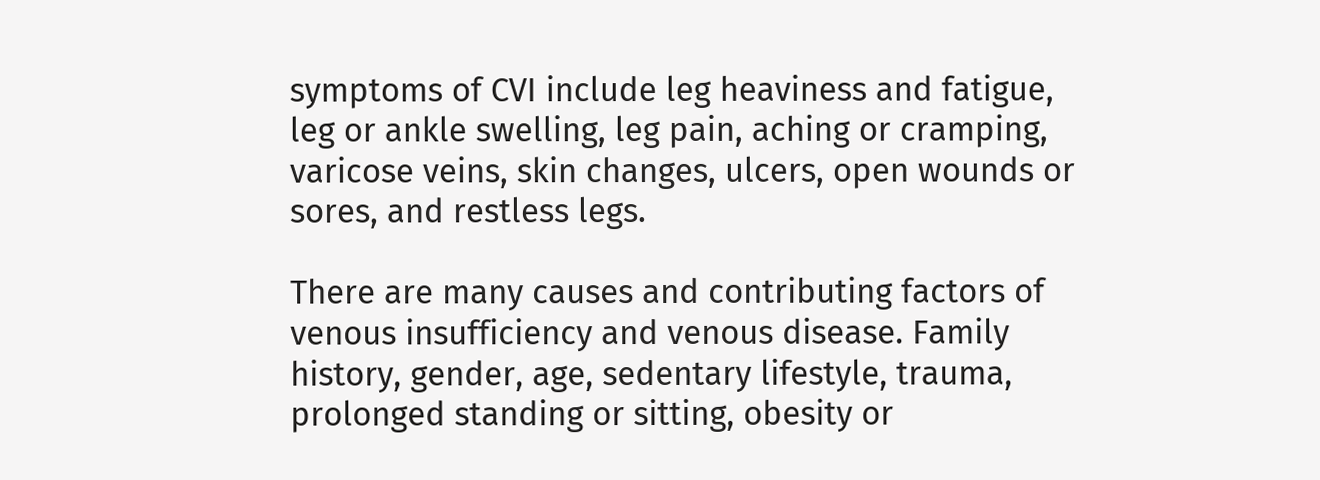symptoms of CVI include leg heaviness and fatigue, leg or ankle swelling, leg pain, aching or cramping, varicose veins, skin changes, ulcers, open wounds or sores, and restless legs.

There are many causes and contributing factors of venous insufficiency and venous disease. Family history, gender, age, sedentary lifestyle, trauma, prolonged standing or sitting, obesity or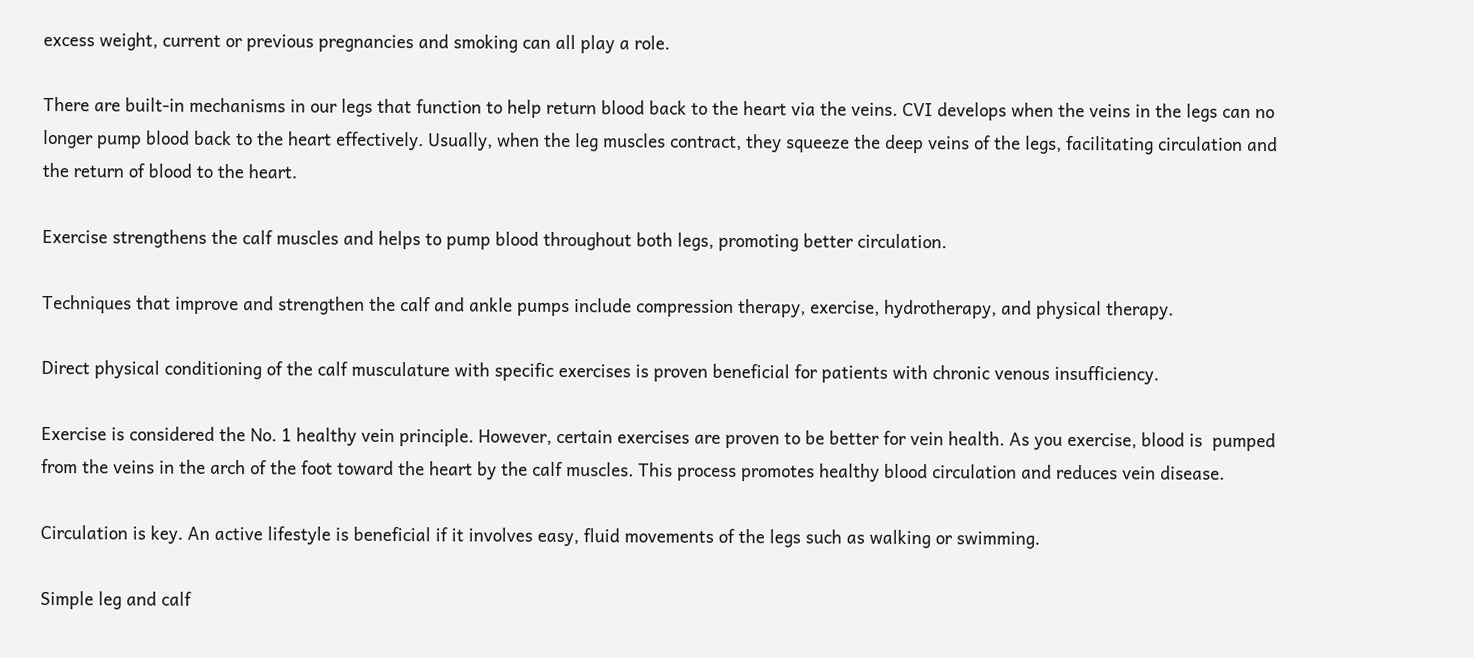excess weight, current or previous pregnancies and smoking can all play a role.

There are built-in mechanisms in our legs that function to help return blood back to the heart via the veins. CVI develops when the veins in the legs can no longer pump blood back to the heart effectively. Usually, when the leg muscles contract, they squeeze the deep veins of the legs, facilitating circulation and the return of blood to the heart.

Exercise strengthens the calf muscles and helps to pump blood throughout both legs, promoting better circulation.

Techniques that improve and strengthen the calf and ankle pumps include compression therapy, exercise, hydrotherapy, and physical therapy.

Direct physical conditioning of the calf musculature with specific exercises is proven beneficial for patients with chronic venous insufficiency.

Exercise is considered the No. 1 healthy vein principle. However, certain exercises are proven to be better for vein health. As you exercise, blood is  pumped from the veins in the arch of the foot toward the heart by the calf muscles. This process promotes healthy blood circulation and reduces vein disease.

Circulation is key. An active lifestyle is beneficial if it involves easy, fluid movements of the legs such as walking or swimming.

Simple leg and calf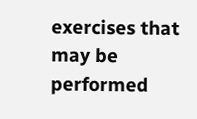exercises that may be performed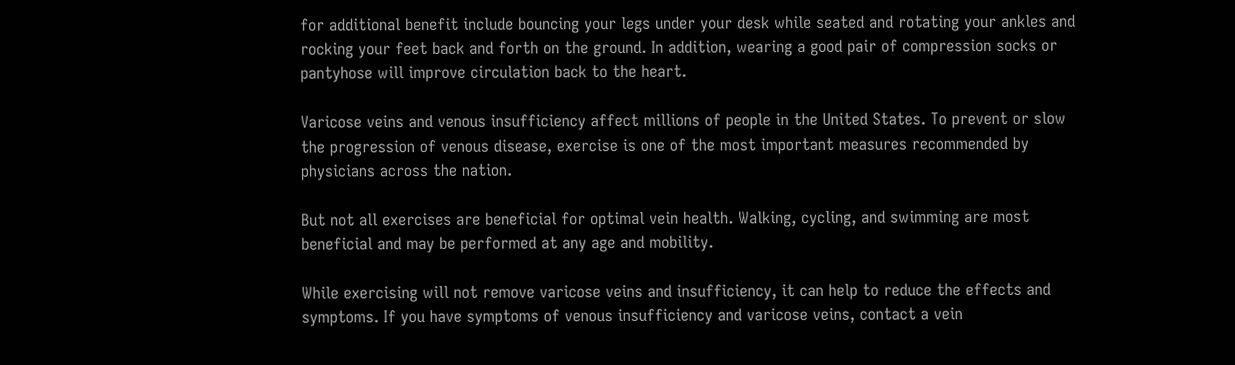for additional benefit include bouncing your legs under your desk while seated and rotating your ankles and rocking your feet back and forth on the ground. In addition, wearing a good pair of compression socks or pantyhose will improve circulation back to the heart.

Varicose veins and venous insufficiency affect millions of people in the United States. To prevent or slow the progression of venous disease, exercise is one of the most important measures recommended by physicians across the nation.

But not all exercises are beneficial for optimal vein health. Walking, cycling, and swimming are most beneficial and may be performed at any age and mobility.

While exercising will not remove varicose veins and insufficiency, it can help to reduce the effects and symptoms. If you have symptoms of venous insufficiency and varicose veins, contact a vein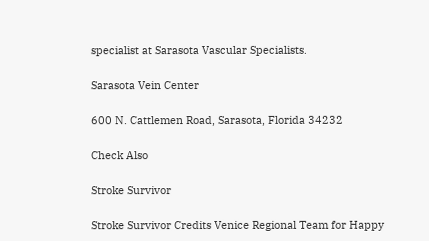specialist at Sarasota Vascular Specialists.

Sarasota Vein Center

600 N. Cattlemen Road, Sarasota, Florida 34232

Check Also

Stroke Survivor

Stroke Survivor Credits Venice Regional Team for Happy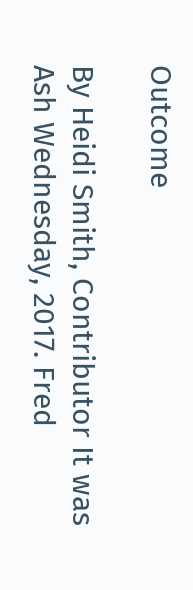Outcome

By Heidi Smith, Contributor It was Ash Wednesday, 2017. Fred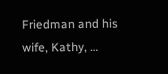Friedman and his wife, Kathy, …